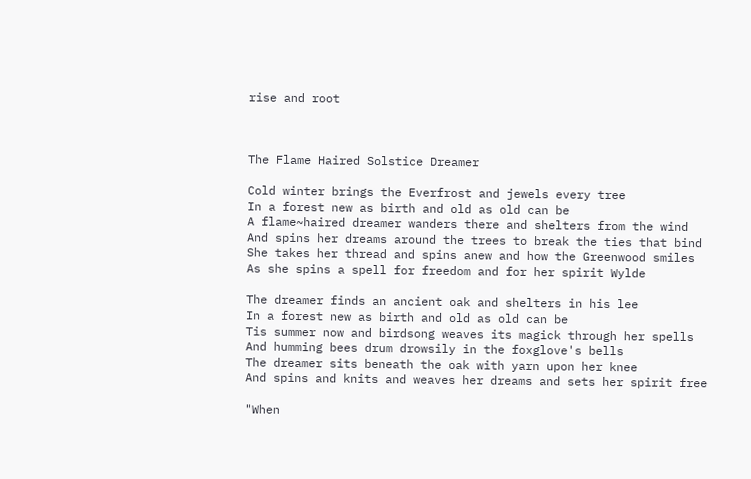rise and root



The Flame Haired Solstice Dreamer

Cold winter brings the Everfrost and jewels every tree
In a forest new as birth and old as old can be
A flame~haired dreamer wanders there and shelters from the wind
And spins her dreams around the trees to break the ties that bind
She takes her thread and spins anew and how the Greenwood smiles
As she spins a spell for freedom and for her spirit Wylde

The dreamer finds an ancient oak and shelters in his lee
In a forest new as birth and old as old can be
Tis summer now and birdsong weaves its magick through her spells
And humming bees drum drowsily in the foxglove's bells
The dreamer sits beneath the oak with yarn upon her knee
And spins and knits and weaves her dreams and sets her spirit free

"When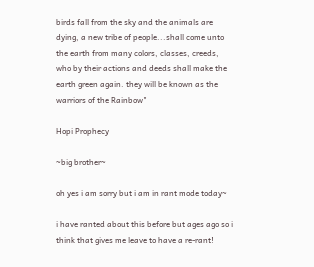birds fall from the sky and the animals are dying, a new tribe of people...shall come unto the earth from many colors, classes, creeds, who by their actions and deeds shall make the earth green again. they will be known as the warriors of the Rainbow"

Hopi Prophecy

~big brother~

oh yes i am sorry but i am in rant mode today~

i have ranted about this before but ages ago so i think that gives me leave to have a re-rant!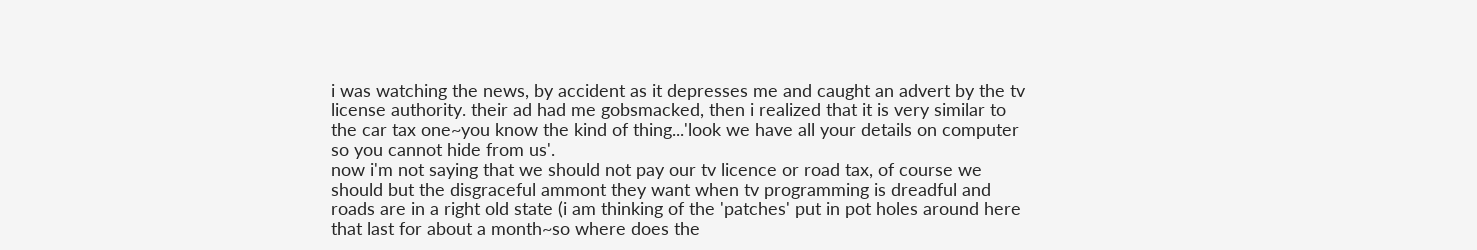i was watching the news, by accident as it depresses me and caught an advert by the tv license authority. their ad had me gobsmacked, then i realized that it is very similar to the car tax one~you know the kind of thing...'look we have all your details on computer so you cannot hide from us'.
now i'm not saying that we should not pay our tv licence or road tax, of course we should but the disgraceful ammont they want when tv programming is dreadful and roads are in a right old state (i am thinking of the 'patches' put in pot holes around here that last for about a month~so where does the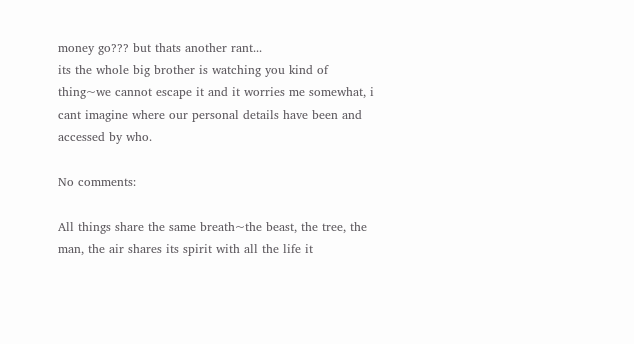money go??? but thats another rant...
its the whole big brother is watching you kind of thing~we cannot escape it and it worries me somewhat, i cant imagine where our personal details have been and accessed by who.

No comments:

All things share the same breath~the beast, the tree, the man, the air shares its spirit with all the life it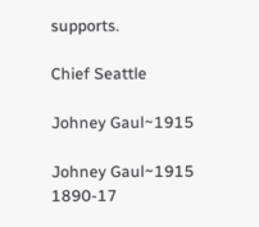supports.

Chief Seattle

Johney Gaul~1915

Johney Gaul~1915
1890-17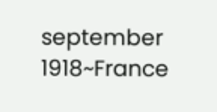september 1918~France